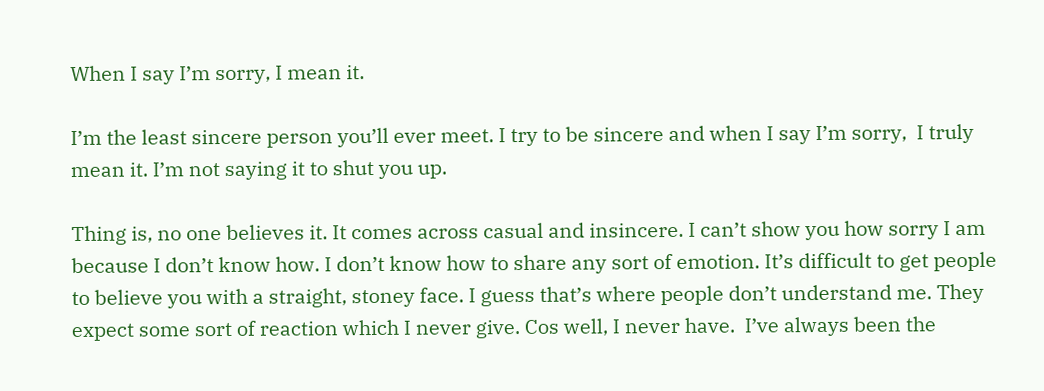When I say I’m sorry, I mean it.

I’m the least sincere person you’ll ever meet. I try to be sincere and when I say I’m sorry,  I truly mean it. I’m not saying it to shut you up.

Thing is, no one believes it. It comes across casual and insincere. I can’t show you how sorry I am because I don’t know how. I don’t know how to share any sort of emotion. It’s difficult to get people to believe you with a straight, stoney face. I guess that’s where people don’t understand me. They expect some sort of reaction which I never give. Cos well, I never have.  I’ve always been the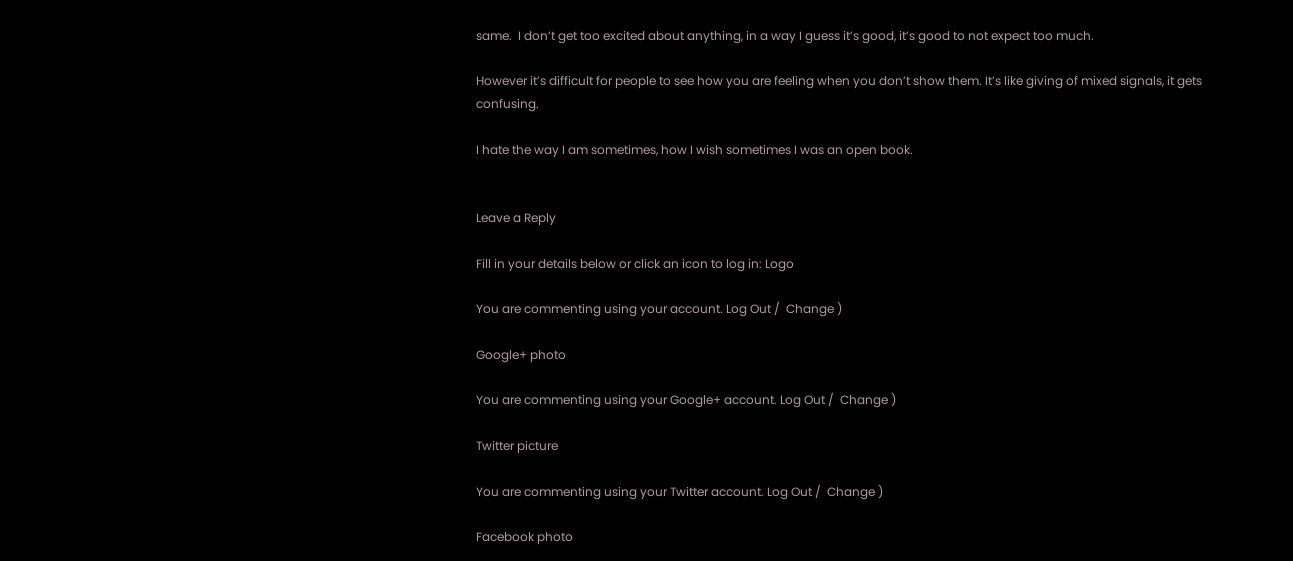same.  I don’t get too excited about anything, in a way I guess it’s good, it’s good to not expect too much.

However it’s difficult for people to see how you are feeling when you don’t show them. It’s like giving of mixed signals, it gets confusing.

I hate the way I am sometimes, how I wish sometimes I was an open book.


Leave a Reply

Fill in your details below or click an icon to log in: Logo

You are commenting using your account. Log Out /  Change )

Google+ photo

You are commenting using your Google+ account. Log Out /  Change )

Twitter picture

You are commenting using your Twitter account. Log Out /  Change )

Facebook photo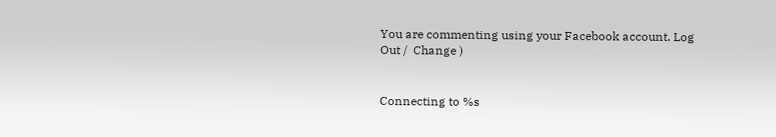You are commenting using your Facebook account. Log Out /  Change )


Connecting to %s